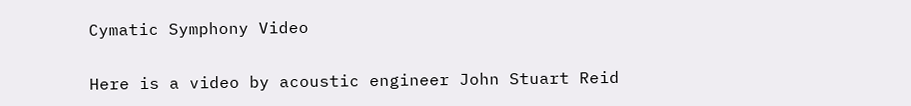Cymatic Symphony Video

Here is a video by acoustic engineer John Stuart Reid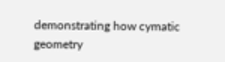demonstrating how cymatic geometry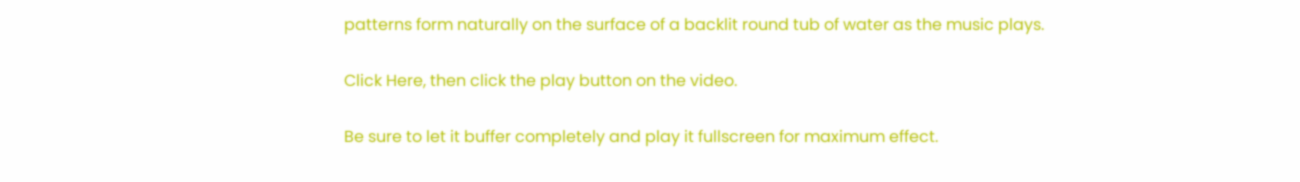patterns form naturally on the surface of a backlit round tub of water as the music plays.

Click Here, then click the play button on the video.

Be sure to let it buffer completely and play it fullscreen for maximum effect.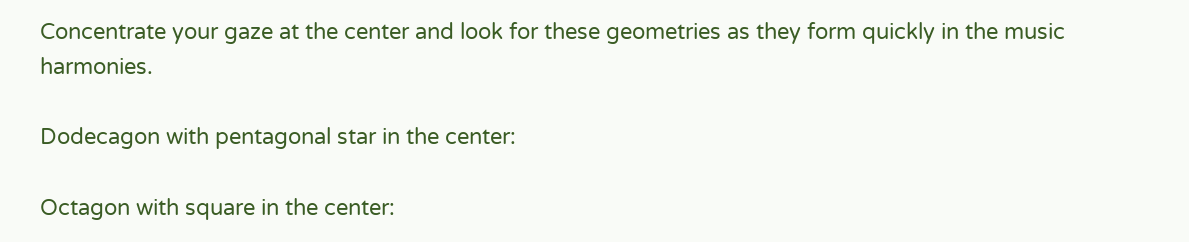Concentrate your gaze at the center and look for these geometries as they form quickly in the music harmonies.

Dodecagon with pentagonal star in the center:

Octagon with square in the center: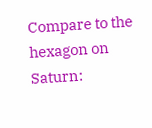Compare to the hexagon on Saturn: